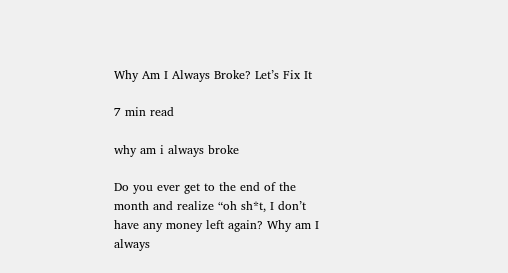Why Am I Always Broke? Let’s Fix It

7 min read

why am i always broke

Do you ever get to the end of the month and realize “oh sh*t, I don’t have any money left again? Why am I always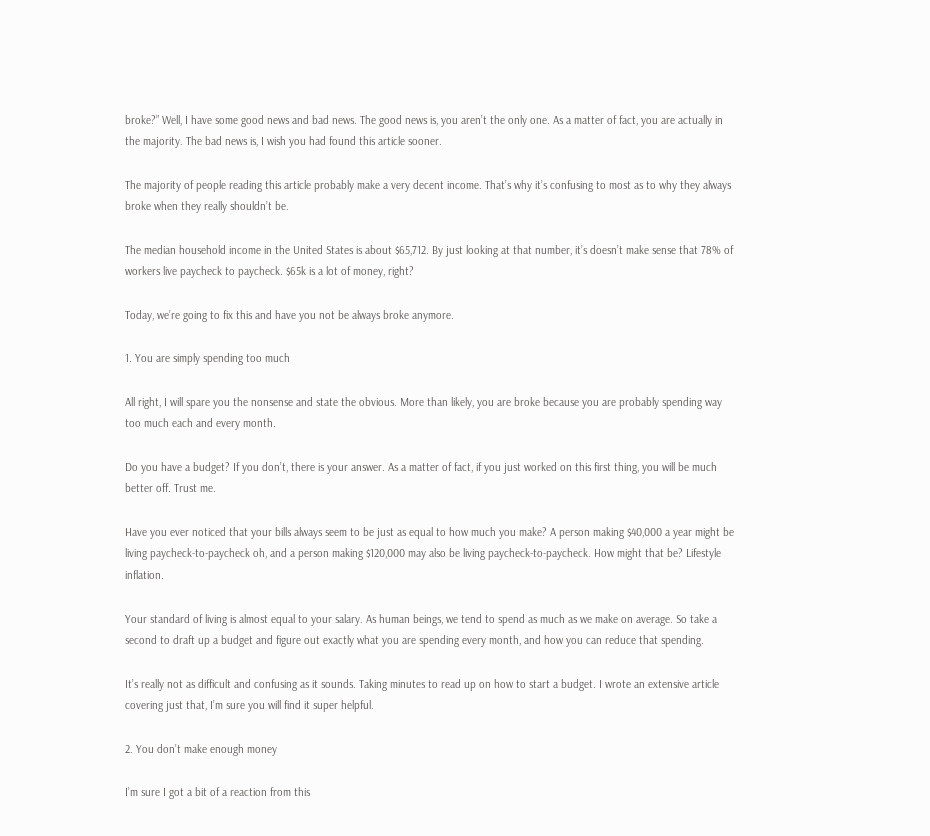broke?” Well, I have some good news and bad news. The good news is, you aren’t the only one. As a matter of fact, you are actually in the majority. The bad news is, I wish you had found this article sooner.

The majority of people reading this article probably make a very decent income. That’s why it’s confusing to most as to why they always broke when they really shouldn’t be.

The median household income in the United States is about $65,712. By just looking at that number, it’s doesn’t make sense that 78% of workers live paycheck to paycheck. $65k is a lot of money, right?

Today, we’re going to fix this and have you not be always broke anymore.

1. You are simply spending too much

All right, I will spare you the nonsense and state the obvious. More than likely, you are broke because you are probably spending way too much each and every month.

Do you have a budget? If you don’t, there is your answer. As a matter of fact, if you just worked on this first thing, you will be much better off. Trust me.

Have you ever noticed that your bills always seem to be just as equal to how much you make? A person making $40,000 a year might be living paycheck-to-paycheck oh, and a person making $120,000 may also be living paycheck-to-paycheck. How might that be? Lifestyle inflation.

Your standard of living is almost equal to your salary. As human beings, we tend to spend as much as we make on average. So take a second to draft up a budget and figure out exactly what you are spending every month, and how you can reduce that spending.

It’s really not as difficult and confusing as it sounds. Taking minutes to read up on how to start a budget. I wrote an extensive article covering just that, I’m sure you will find it super helpful.

2. You don’t make enough money

I’m sure I got a bit of a reaction from this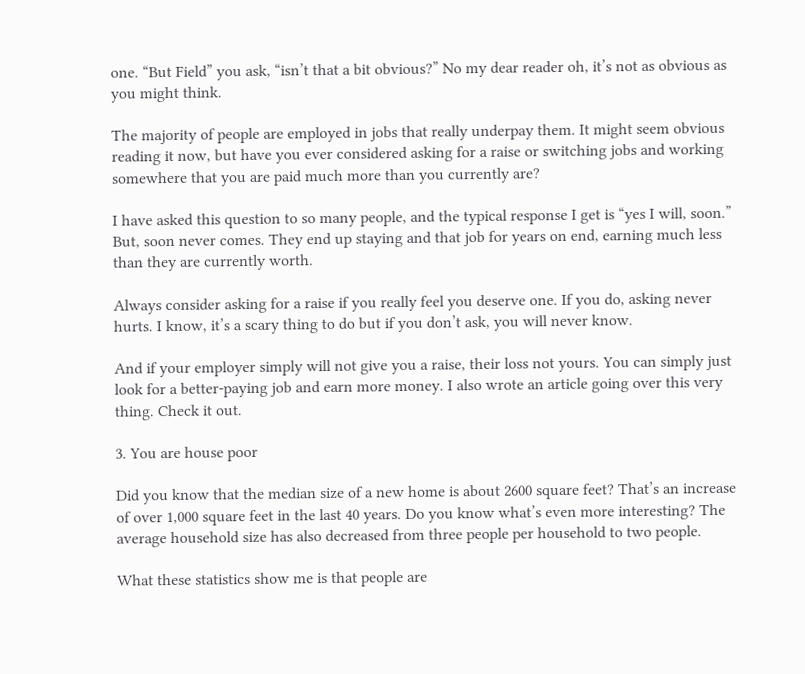one. “But Field” you ask, “isn’t that a bit obvious?” No my dear reader oh, it’s not as obvious as you might think.

The majority of people are employed in jobs that really underpay them. It might seem obvious reading it now, but have you ever considered asking for a raise or switching jobs and working somewhere that you are paid much more than you currently are?

I have asked this question to so many people, and the typical response I get is “yes I will, soon.” But, soon never comes. They end up staying and that job for years on end, earning much less than they are currently worth.

Always consider asking for a raise if you really feel you deserve one. If you do, asking never hurts. I know, it’s a scary thing to do but if you don’t ask, you will never know.

And if your employer simply will not give you a raise, their loss not yours. You can simply just look for a better-paying job and earn more money. I also wrote an article going over this very thing. Check it out.

3. You are house poor

Did you know that the median size of a new home is about 2600 square feet? That’s an increase of over 1,000 square feet in the last 40 years. Do you know what’s even more interesting? The average household size has also decreased from three people per household to two people.

What these statistics show me is that people are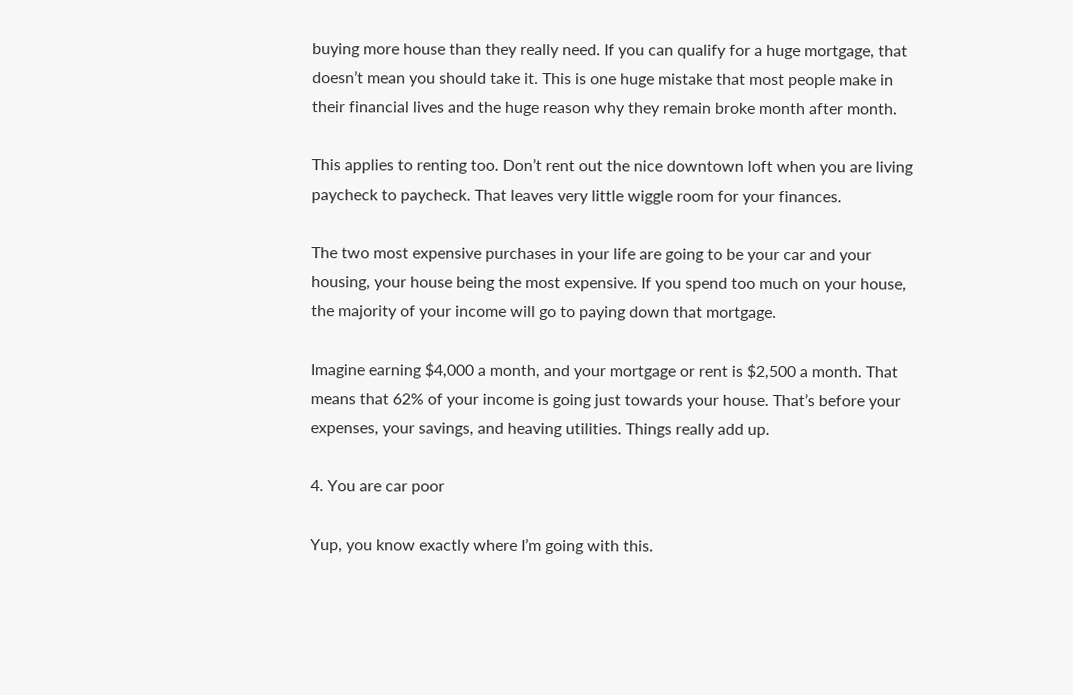buying more house than they really need. If you can qualify for a huge mortgage, that doesn’t mean you should take it. This is one huge mistake that most people make in their financial lives and the huge reason why they remain broke month after month.

This applies to renting too. Don’t rent out the nice downtown loft when you are living paycheck to paycheck. That leaves very little wiggle room for your finances.

The two most expensive purchases in your life are going to be your car and your housing, your house being the most expensive. If you spend too much on your house, the majority of your income will go to paying down that mortgage.

Imagine earning $4,000 a month, and your mortgage or rent is $2,500 a month. That means that 62% of your income is going just towards your house. That’s before your expenses, your savings, and heaving utilities. Things really add up.

4. You are car poor

Yup, you know exactly where I’m going with this.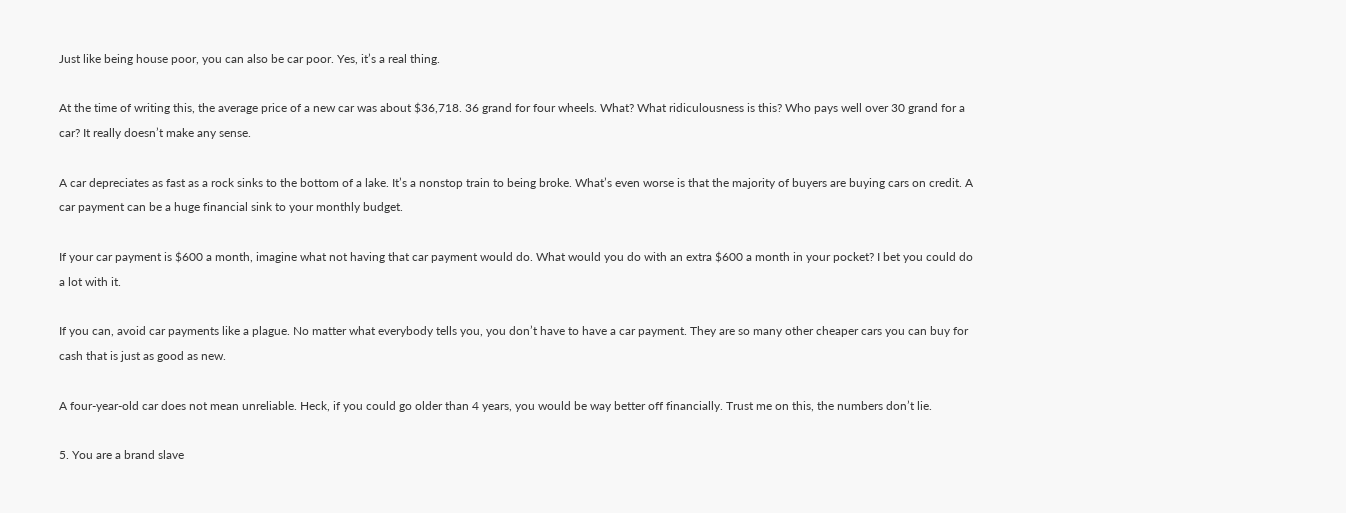Just like being house poor, you can also be car poor. Yes, it’s a real thing.

At the time of writing this, the average price of a new car was about $36,718. 36 grand for four wheels. What? What ridiculousness is this? Who pays well over 30 grand for a car? It really doesn’t make any sense.

A car depreciates as fast as a rock sinks to the bottom of a lake. It’s a nonstop train to being broke. What’s even worse is that the majority of buyers are buying cars on credit. A car payment can be a huge financial sink to your monthly budget.

If your car payment is $600 a month, imagine what not having that car payment would do. What would you do with an extra $600 a month in your pocket? I bet you could do a lot with it.

If you can, avoid car payments like a plague. No matter what everybody tells you, you don’t have to have a car payment. They are so many other cheaper cars you can buy for cash that is just as good as new.

A four-year-old car does not mean unreliable. Heck, if you could go older than 4 years, you would be way better off financially. Trust me on this, the numbers don’t lie.

5. You are a brand slave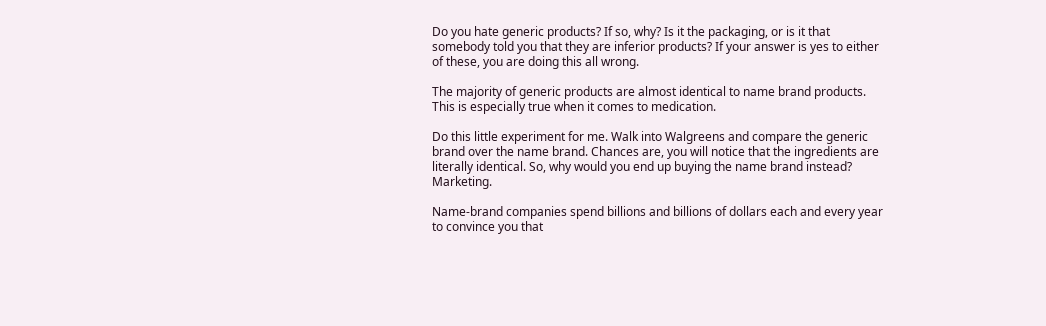Do you hate generic products? If so, why? Is it the packaging, or is it that somebody told you that they are inferior products? If your answer is yes to either of these, you are doing this all wrong.

The majority of generic products are almost identical to name brand products. This is especially true when it comes to medication.

Do this little experiment for me. Walk into Walgreens and compare the generic brand over the name brand. Chances are, you will notice that the ingredients are literally identical. So, why would you end up buying the name brand instead? Marketing.

Name-brand companies spend billions and billions of dollars each and every year to convince you that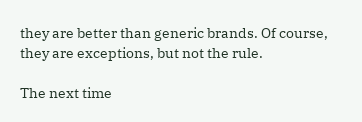they are better than generic brands. Of course, they are exceptions, but not the rule.

The next time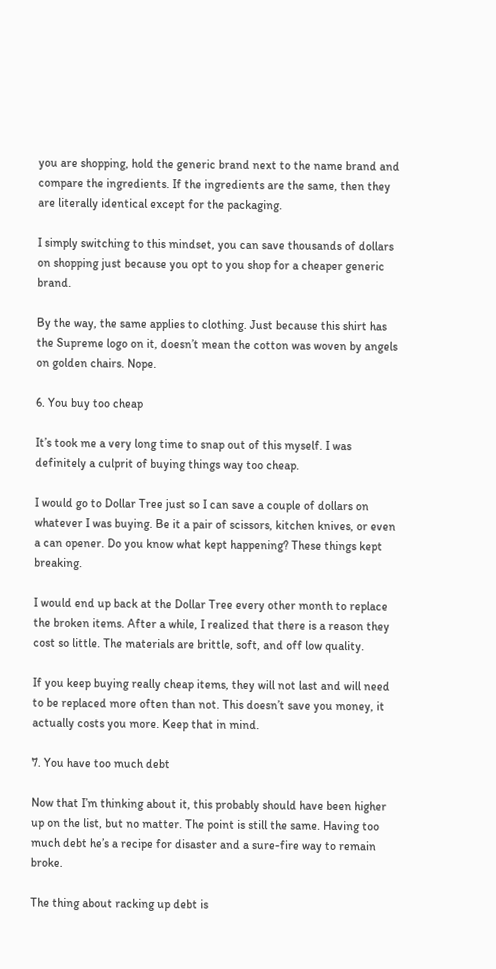you are shopping, hold the generic brand next to the name brand and compare the ingredients. If the ingredients are the same, then they are literally identical except for the packaging.

I simply switching to this mindset, you can save thousands of dollars on shopping just because you opt to you shop for a cheaper generic brand.

By the way, the same applies to clothing. Just because this shirt has the Supreme logo on it, doesn’t mean the cotton was woven by angels on golden chairs. Nope.

6. You buy too cheap

It’s took me a very long time to snap out of this myself. I was definitely a culprit of buying things way too cheap.

I would go to Dollar Tree just so I can save a couple of dollars on whatever I was buying. Be it a pair of scissors, kitchen knives, or even a can opener. Do you know what kept happening? These things kept breaking.

I would end up back at the Dollar Tree every other month to replace the broken items. After a while, I realized that there is a reason they cost so little. The materials are brittle, soft, and off low quality.

If you keep buying really cheap items, they will not last and will need to be replaced more often than not. This doesn’t save you money, it actually costs you more. Keep that in mind.

7. You have too much debt

Now that I’m thinking about it, this probably should have been higher up on the list, but no matter. The point is still the same. Having too much debt he’s a recipe for disaster and a sure-fire way to remain broke.

The thing about racking up debt is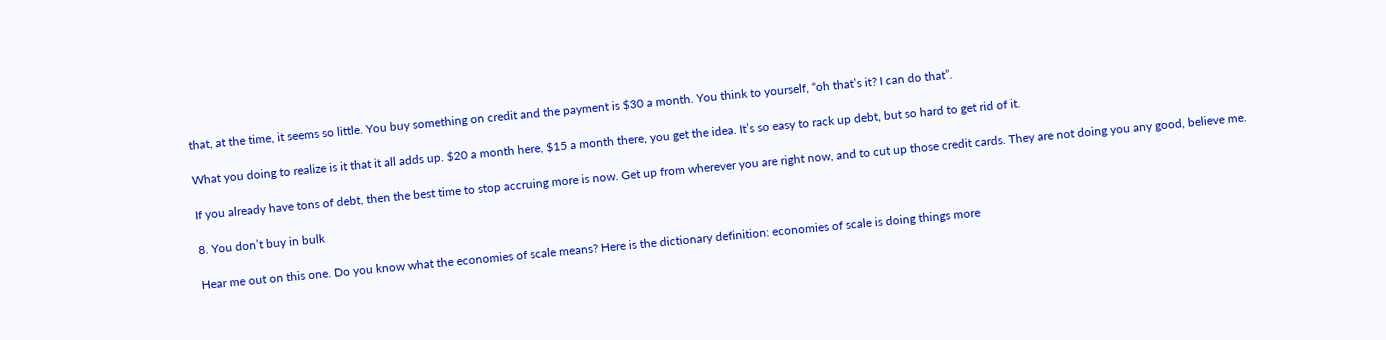that, at the time, it seems so little. You buy something on credit and the payment is $30 a month. You think to yourself, “oh that’s it? I can do that”.

What you doing to realize is it that it all adds up. $20 a month here, $15 a month there, you get the idea. It’s so easy to rack up debt, but so hard to get rid of it.

If you already have tons of debt, then the best time to stop accruing more is now. Get up from wherever you are right now, and to cut up those credit cards. They are not doing you any good, believe me.

8. You don’t buy in bulk

Hear me out on this one. Do you know what the economies of scale means? Here is the dictionary definition: economies of scale is doing things more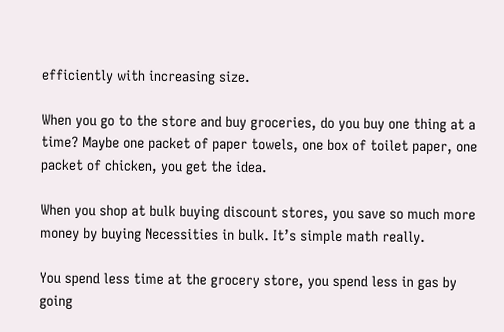efficiently with increasing size.

When you go to the store and buy groceries, do you buy one thing at a time? Maybe one packet of paper towels, one box of toilet paper, one packet of chicken, you get the idea.

When you shop at bulk buying discount stores, you save so much more money by buying Necessities in bulk. It’s simple math really.

You spend less time at the grocery store, you spend less in gas by going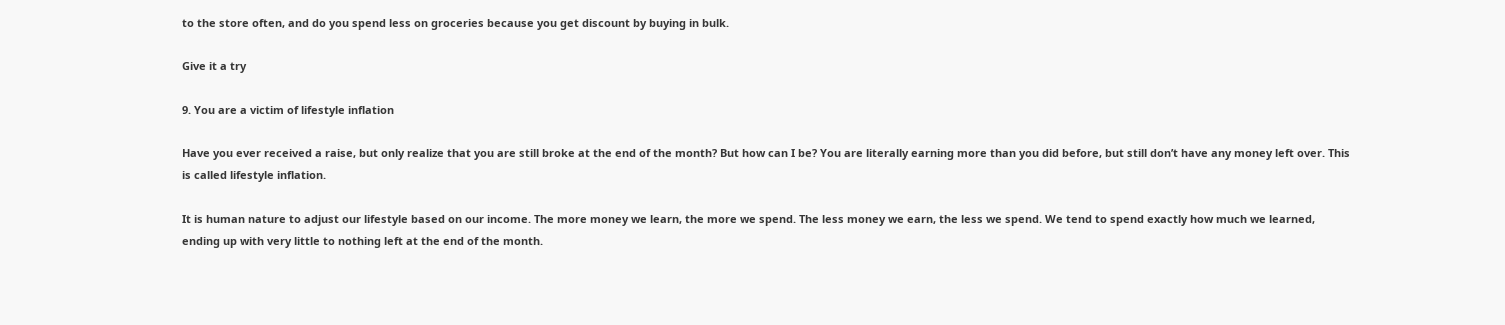to the store often, and do you spend less on groceries because you get discount by buying in bulk.

Give it a try

9. You are a victim of lifestyle inflation

Have you ever received a raise, but only realize that you are still broke at the end of the month? But how can I be? You are literally earning more than you did before, but still don’t have any money left over. This is called lifestyle inflation.

It is human nature to adjust our lifestyle based on our income. The more money we learn, the more we spend. The less money we earn, the less we spend. We tend to spend exactly how much we learned, ending up with very little to nothing left at the end of the month.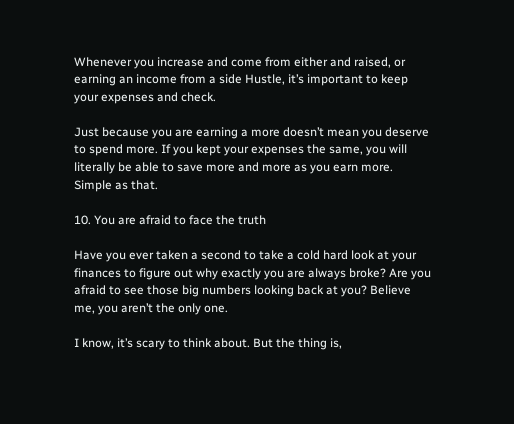Whenever you increase and come from either and raised, or earning an income from a side Hustle, it’s important to keep your expenses and check.

Just because you are earning a more doesn’t mean you deserve to spend more. If you kept your expenses the same, you will literally be able to save more and more as you earn more. Simple as that.

10. You are afraid to face the truth

Have you ever taken a second to take a cold hard look at your finances to figure out why exactly you are always broke? Are you afraid to see those big numbers looking back at you? Believe me, you aren’t the only one.

I know, it’s scary to think about. But the thing is,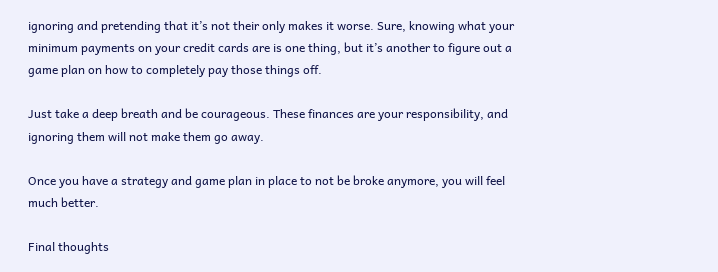ignoring and pretending that it’s not their only makes it worse. Sure, knowing what your minimum payments on your credit cards are is one thing, but it’s another to figure out a game plan on how to completely pay those things off.

Just take a deep breath and be courageous. These finances are your responsibility, and ignoring them will not make them go away.

Once you have a strategy and game plan in place to not be broke anymore, you will feel much better.

Final thoughts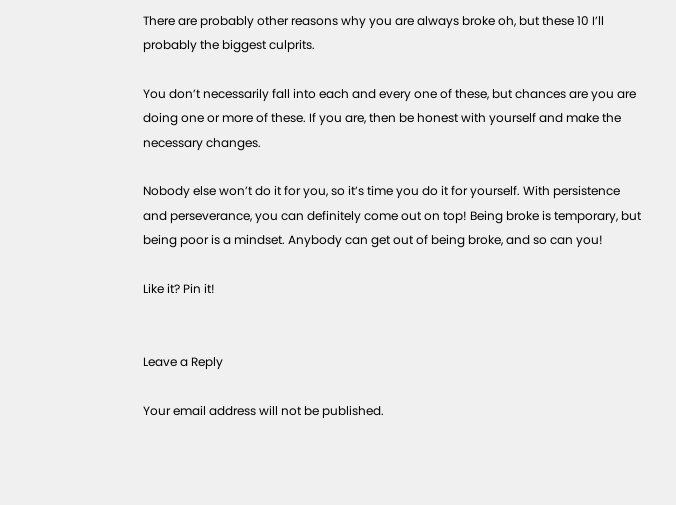There are probably other reasons why you are always broke oh, but these 10 I’ll probably the biggest culprits.

You don’t necessarily fall into each and every one of these, but chances are you are doing one or more of these. If you are, then be honest with yourself and make the necessary changes.

Nobody else won’t do it for you, so it’s time you do it for yourself. With persistence and perseverance, you can definitely come out on top! Being broke is temporary, but being poor is a mindset. Anybody can get out of being broke, and so can you!

Like it? Pin it!


Leave a Reply

Your email address will not be published.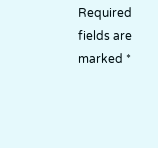Required fields are marked *